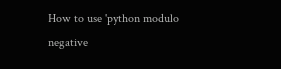How to use 'python modulo negative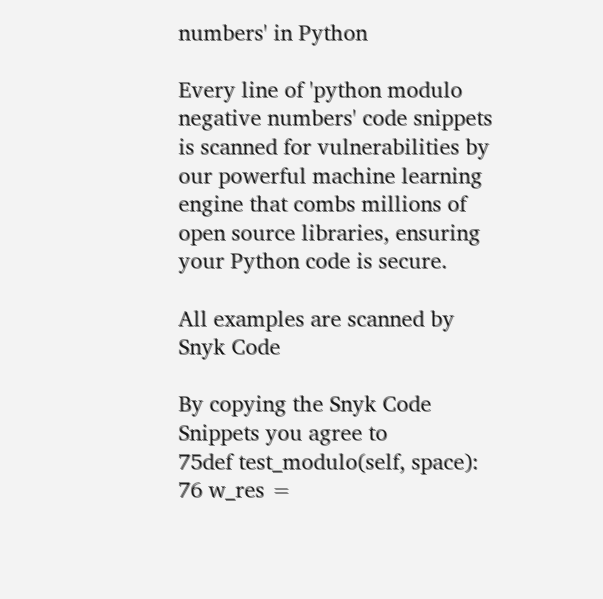numbers' in Python

Every line of 'python modulo negative numbers' code snippets is scanned for vulnerabilities by our powerful machine learning engine that combs millions of open source libraries, ensuring your Python code is secure.

All examples are scanned by Snyk Code

By copying the Snyk Code Snippets you agree to
75def test_modulo(self, space):
76 w_res =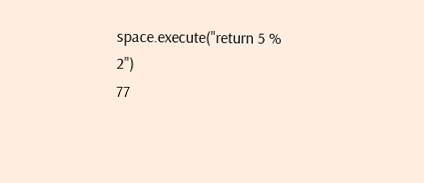space.execute("return 5 % 2")
77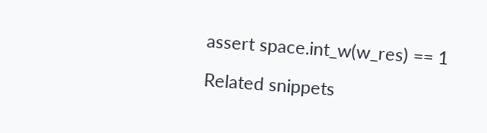assert space.int_w(w_res) == 1

Related snippets